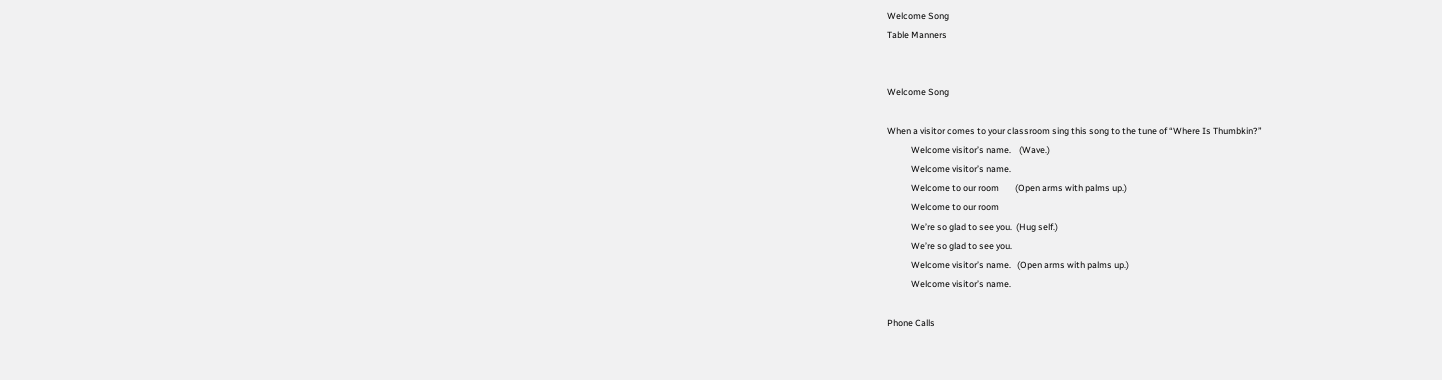Welcome Song
Table Manners


Welcome Song

When a visitor comes to your classroom sing this song to the tune of “Where Is Thumbkin?”
            Welcome visitor’s name.    (Wave.)
            Welcome visitor’s name.
            Welcome to our room        (Open arms with palms up.)
            Welcome to our room
            We’re so glad to see you.  (Hug self.)
            We’re so glad to see you.
            Welcome visitor’s name.   (Open arms with palms up.)
            Welcome visitor’s name.

Phone Calls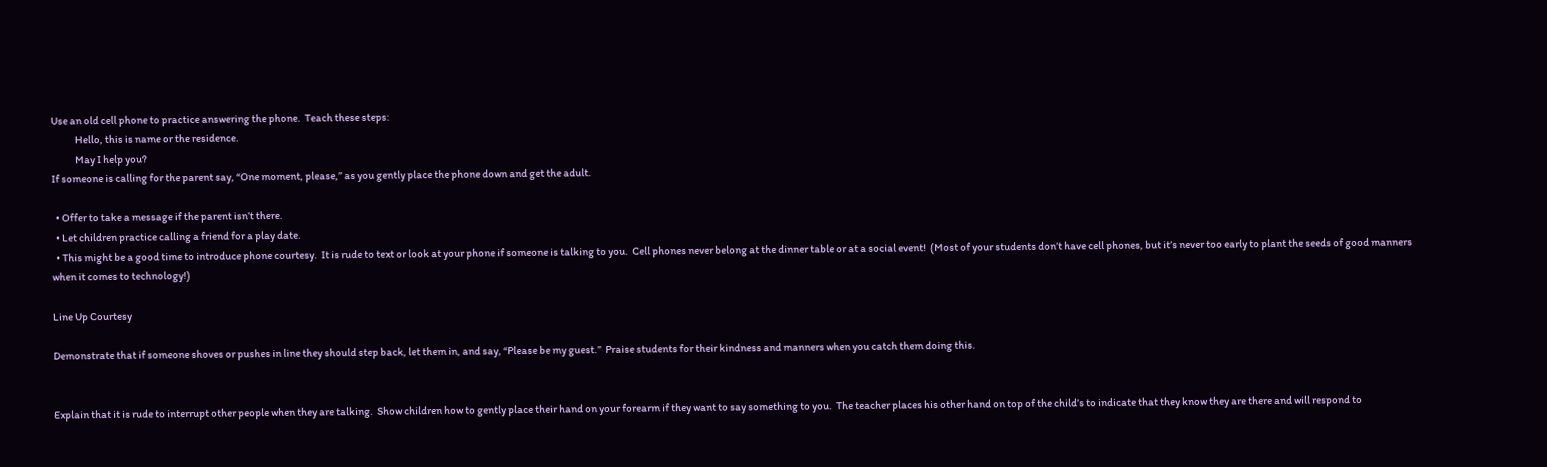Use an old cell phone to practice answering the phone.  Teach these steps:
            Hello, this is name or the residence.
            May I help you?
If someone is calling for the parent say, “One moment, please,” as you gently place the phone down and get the adult.

  • Offer to take a message if the parent isn’t there.
  • Let children practice calling a friend for a play date.
  • This might be a good time to introduce phone courtesy.  It is rude to text or look at your phone if someone is talking to you.  Cell phones never belong at the dinner table or at a social event!  (Most of your students don’t have cell phones, but it’s never too early to plant the seeds of good manners when it comes to technology!)

Line Up Courtesy

Demonstrate that if someone shoves or pushes in line they should step back, let them in, and say, “Please be my guest.”  Praise students for their kindness and manners when you catch them doing this.


Explain that it is rude to interrupt other people when they are talking.  Show children how to gently place their hand on your forearm if they want to say something to you.  The teacher places his other hand on top of the child’s to indicate that they know they are there and will respond to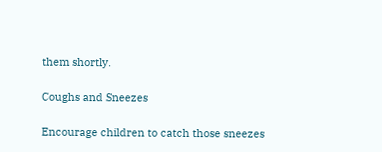them shortly.

Coughs and Sneezes

Encourage children to catch those sneezes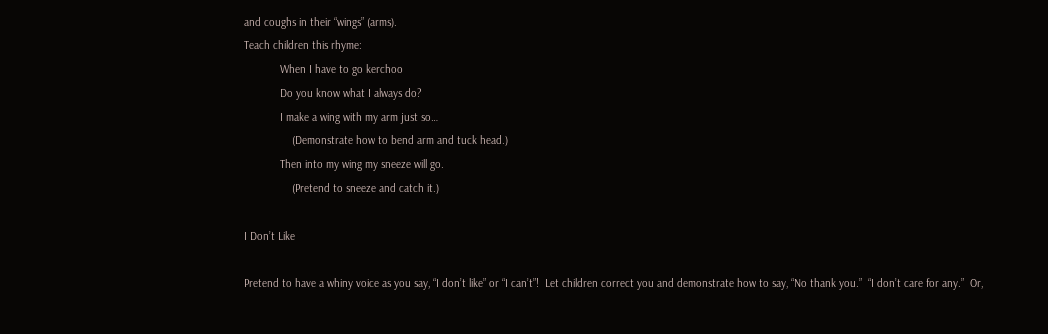and coughs in their “wings” (arms).
Teach children this rhyme:
            When I have to go kerchoo
            Do you know what I always do?
            I make a wing with my arm just so…
                (Demonstrate how to bend arm and tuck head.)
            Then into my wing my sneeze will go.
                (Pretend to sneeze and catch it.)

I Don’t Like

Pretend to have a whiny voice as you say, “I don’t like” or “I can’t”!  Let children correct you and demonstrate how to say, “No thank you.”  “I don’t care for any.”  Or,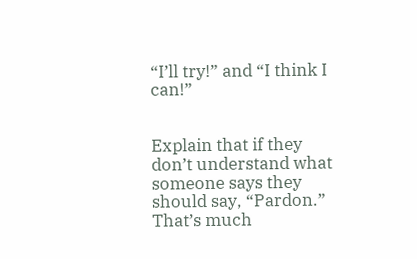“I’ll try!” and “I think I can!”


Explain that if they don’t understand what someone says they should say, “Pardon.”  That’s much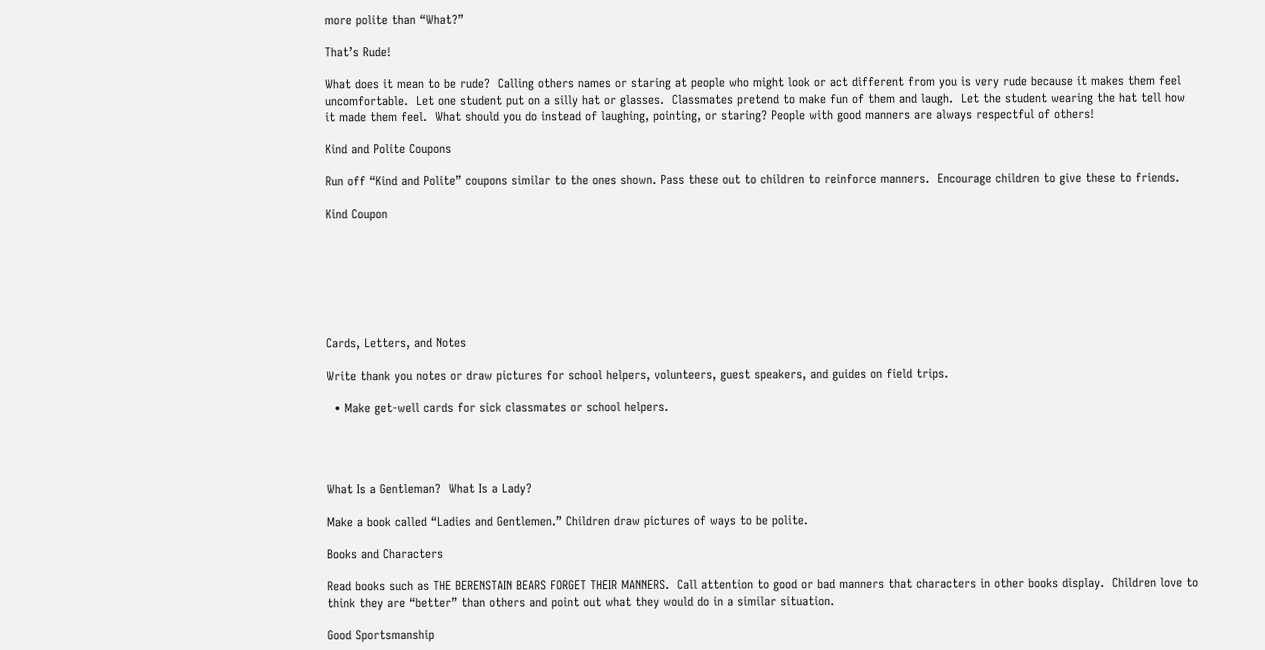more polite than “What?”

That’s Rude!

What does it mean to be rude?  Calling others names or staring at people who might look or act different from you is very rude because it makes them feel uncomfortable.  Let one student put on a silly hat or glasses.  Classmates pretend to make fun of them and laugh.  Let the student wearing the hat tell how it made them feel.  What should you do instead of laughing, pointing, or staring? People with good manners are always respectful of others!

Kind and Polite Coupons

Run off “Kind and Polite” coupons similar to the ones shown. Pass these out to children to reinforce manners.  Encourage children to give these to friends.

Kind Coupon







Cards, Letters, and Notes

Write thank you notes or draw pictures for school helpers, volunteers, guest speakers, and guides on field trips.

  • Make get-well cards for sick classmates or school helpers.




What Is a Gentleman?  What Is a Lady?

Make a book called “Ladies and Gentlemen.” Children draw pictures of ways to be polite.

Books and Characters

Read books such as THE BERENSTAIN BEARS FORGET THEIR MANNERS.  Call attention to good or bad manners that characters in other books display.  Children love to think they are “better” than others and point out what they would do in a similar situation.

Good Sportsmanship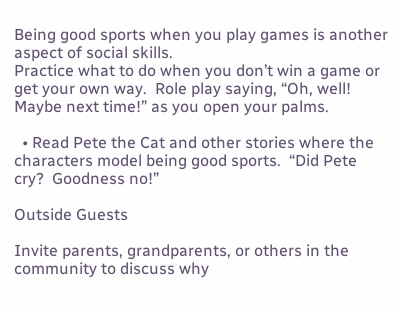Being good sports when you play games is another aspect of social skills.
Practice what to do when you don’t win a game or get your own way.  Role play saying, “Oh, well!  Maybe next time!” as you open your palms.

  • Read Pete the Cat and other stories where the characters model being good sports.  “Did Pete cry?  Goodness no!”

Outside Guests

Invite parents, grandparents, or others in the community to discuss why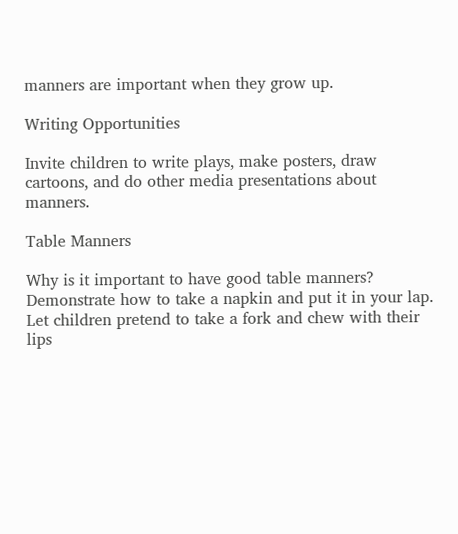manners are important when they grow up.

Writing Opportunities

Invite children to write plays, make posters, draw cartoons, and do other media presentations about manners.

Table Manners

Why is it important to have good table manners?  Demonstrate how to take a napkin and put it in your lap.  Let children pretend to take a fork and chew with their lips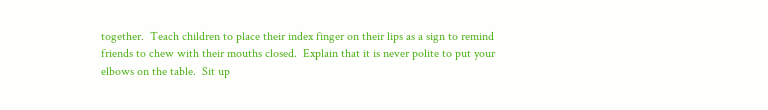together.  Teach children to place their index finger on their lips as a sign to remind friends to chew with their mouths closed.  Explain that it is never polite to put your elbows on the table.  Sit up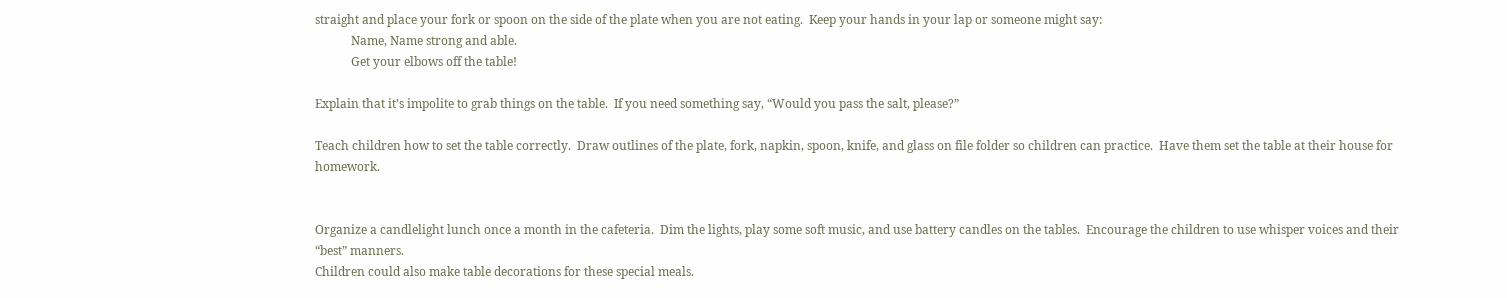straight and place your fork or spoon on the side of the plate when you are not eating.  Keep your hands in your lap or someone might say:
            Name, Name strong and able.
            Get your elbows off the table!

Explain that it’s impolite to grab things on the table.  If you need something say, “Would you pass the salt, please?”

Teach children how to set the table correctly.  Draw outlines of the plate, fork, napkin, spoon, knife, and glass on file folder so children can practice.  Have them set the table at their house for homework.


Organize a candlelight lunch once a month in the cafeteria.  Dim the lights, play some soft music, and use battery candles on the tables.  Encourage the children to use whisper voices and their “best” manners.
Children could also make table decorations for these special meals.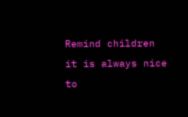Remind children it is always nice to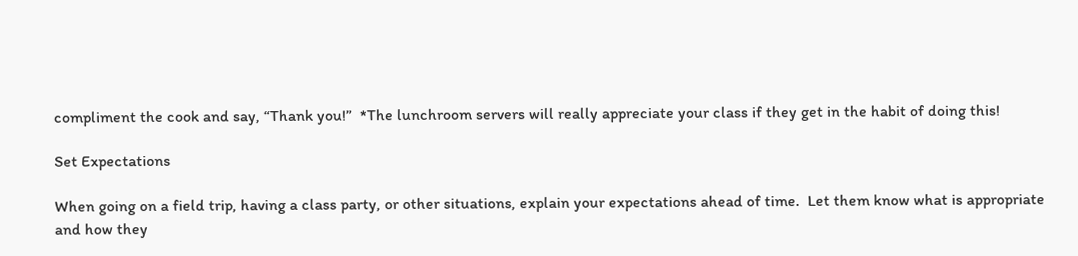compliment the cook and say, “Thank you!”  *The lunchroom servers will really appreciate your class if they get in the habit of doing this!

Set Expectations

When going on a field trip, having a class party, or other situations, explain your expectations ahead of time.  Let them know what is appropriate and how they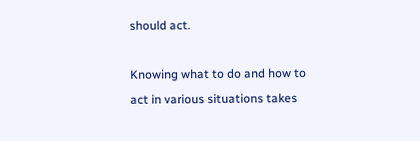should act.

Knowing what to do and how to act in various situations takes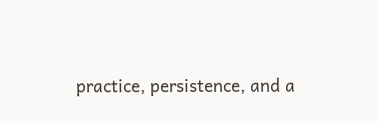practice, persistence, and a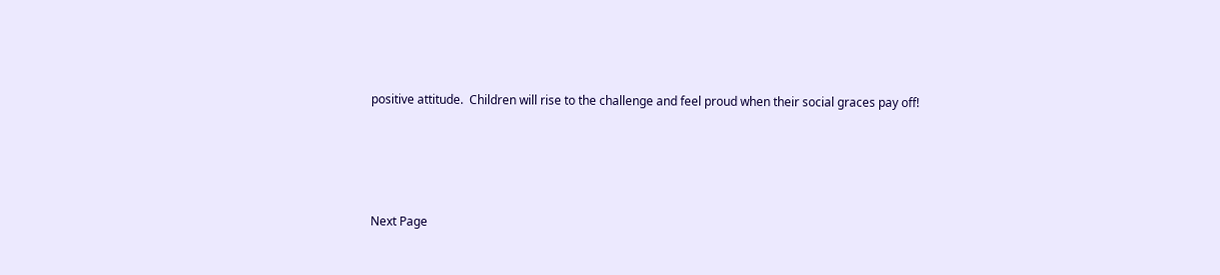positive attitude.  Children will rise to the challenge and feel proud when their social graces pay off!




Next Page